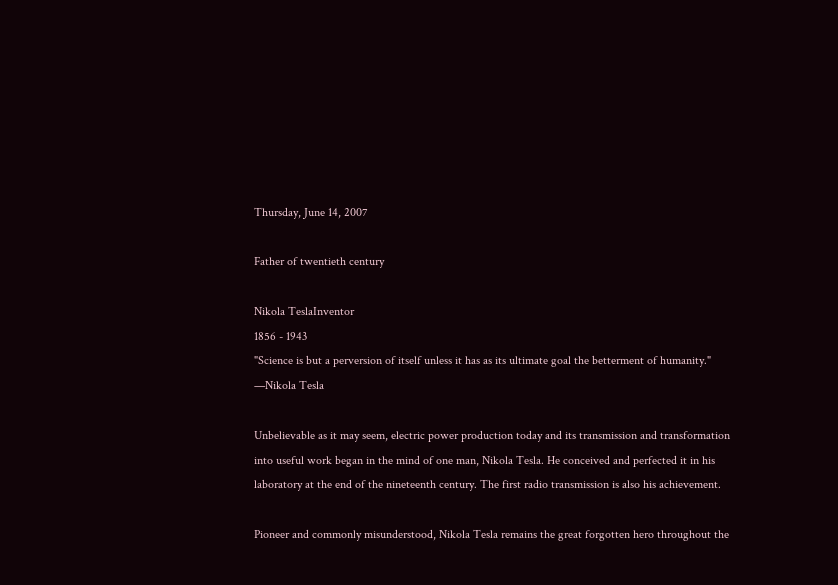Thursday, June 14, 2007

Father of twentieth century

Nikola TeslaInventor
1856 - 1943
"Science is but a perversion of itself unless it has as its ultimate goal the betterment of humanity."
—Nikola Tesla

Unbelievable as it may seem, electric power production today and its transmission and transformation into useful work began in the mind of one man, Nikola Tesla. He conceived and perfected it in his laboratory at the end of the nineteenth century. The first radio transmission is also his achievement.

Pioneer and commonly misunderstood, Nikola Tesla remains the great forgotten hero throughout the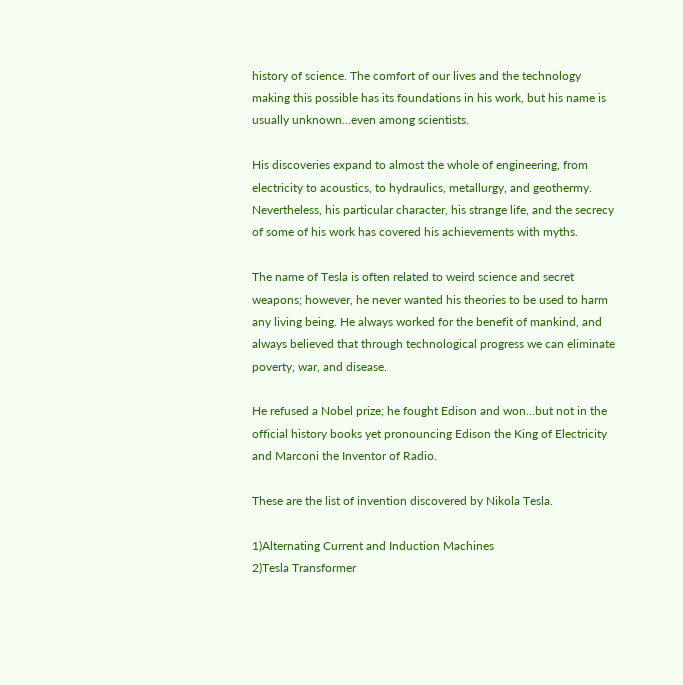history of science. The comfort of our lives and the technology making this possible has its foundations in his work, but his name is usually unknown...even among scientists.

His discoveries expand to almost the whole of engineering, from electricity to acoustics, to hydraulics, metallurgy, and geothermy. Nevertheless, his particular character, his strange life, and the secrecy of some of his work has covered his achievements with myths.

The name of Tesla is often related to weird science and secret weapons; however, he never wanted his theories to be used to harm any living being. He always worked for the benefit of mankind, and always believed that through technological progress we can eliminate poverty, war, and disease.

He refused a Nobel prize; he fought Edison and won...but not in the official history books yet pronouncing Edison the King of Electricity and Marconi the Inventor of Radio.

These are the list of invention discovered by Nikola Tesla.

1)Alternating Current and Induction Machines
2)Tesla Transformer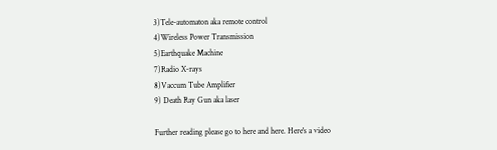3)Tele-automaton aka remote control
4)Wireless Power Transmission
5)Earthquake Machine
7)Radio X-rays
8)Vaccum Tube Amplifier
9) Death Ray Gun aka laser

Further reading please go to here and here. Here's a video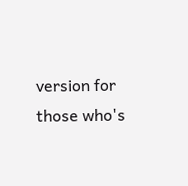version for those who's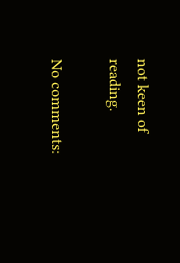not keen of reading.

No comments: